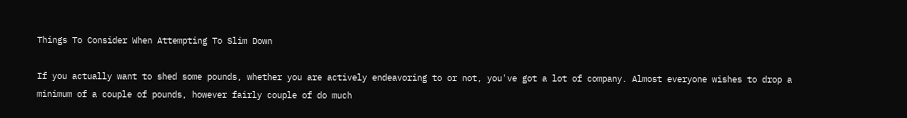Things To Consider When Attempting To Slim Down

If you actually want to shed some pounds, whether you are actively endeavoring to or not, you've got a lot of company. Almost everyone wishes to drop a minimum of a couple of pounds, however fairly couple of do much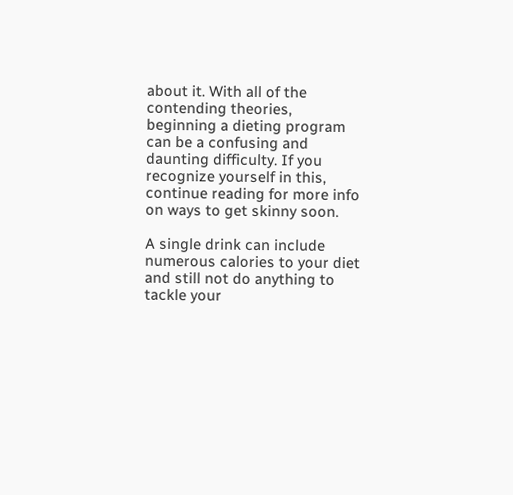about it. With all of the contending theories, beginning a dieting program can be a confusing and daunting difficulty. If you recognize yourself in this, continue reading for more info on ways to get skinny soon.

A single drink can include numerous calories to your diet and still not do anything to tackle your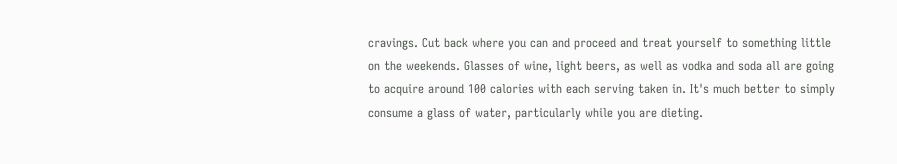cravings. Cut back where you can and proceed and treat yourself to something little on the weekends. Glasses of wine, light beers, as well as vodka and soda all are going to acquire around 100 calories with each serving taken in. It's much better to simply consume a glass of water, particularly while you are dieting.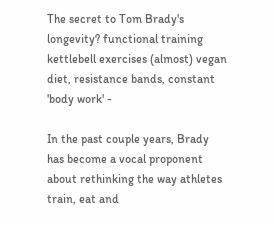The secret to Tom Brady's longevity? functional training kettlebell exercises (almost) vegan diet, resistance bands, constant 'body work' -

In the past couple years, Brady has become a vocal proponent about rethinking the way athletes train, eat and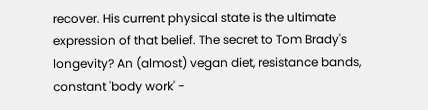recover. His current physical state is the ultimate expression of that belief. The secret to Tom Brady's longevity? An (almost) vegan diet, resistance bands, constant 'body work' -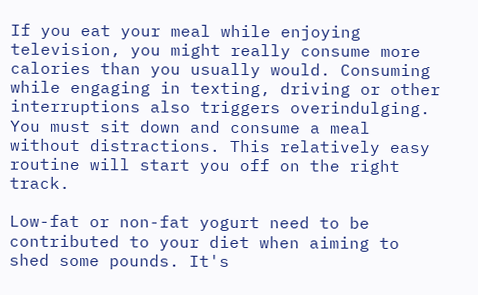If you eat your meal while enjoying television, you might really consume more calories than you usually would. Consuming while engaging in texting, driving or other interruptions also triggers overindulging. You must sit down and consume a meal without distractions. This relatively easy routine will start you off on the right track.

Low-fat or non-fat yogurt need to be contributed to your diet when aiming to shed some pounds. It's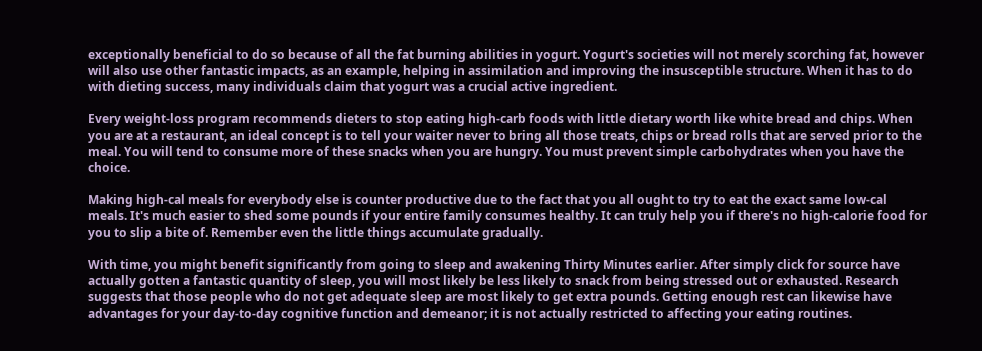exceptionally beneficial to do so because of all the fat burning abilities in yogurt. Yogurt's societies will not merely scorching fat, however will also use other fantastic impacts, as an example, helping in assimilation and improving the insusceptible structure. When it has to do with dieting success, many individuals claim that yogurt was a crucial active ingredient.

Every weight-loss program recommends dieters to stop eating high-carb foods with little dietary worth like white bread and chips. When you are at a restaurant, an ideal concept is to tell your waiter never to bring all those treats, chips or bread rolls that are served prior to the meal. You will tend to consume more of these snacks when you are hungry. You must prevent simple carbohydrates when you have the choice.

Making high-cal meals for everybody else is counter productive due to the fact that you all ought to try to eat the exact same low-cal meals. It's much easier to shed some pounds if your entire family consumes healthy. It can truly help you if there's no high-calorie food for you to slip a bite of. Remember even the little things accumulate gradually.

With time, you might benefit significantly from going to sleep and awakening Thirty Minutes earlier. After simply click for source have actually gotten a fantastic quantity of sleep, you will most likely be less likely to snack from being stressed out or exhausted. Research suggests that those people who do not get adequate sleep are most likely to get extra pounds. Getting enough rest can likewise have advantages for your day-to-day cognitive function and demeanor; it is not actually restricted to affecting your eating routines.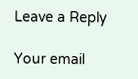Leave a Reply

Your email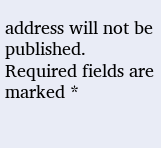address will not be published. Required fields are marked *